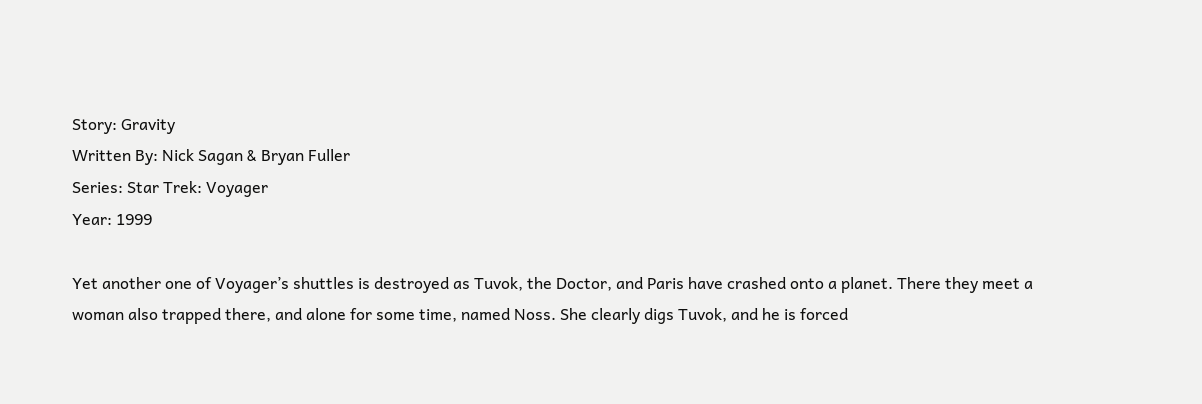Story: Gravity
Written By: Nick Sagan & Bryan Fuller
Series: Star Trek: Voyager
Year: 1999

Yet another one of Voyager’s shuttles is destroyed as Tuvok, the Doctor, and Paris have crashed onto a planet. There they meet a woman also trapped there, and alone for some time, named Noss. She clearly digs Tuvok, and he is forced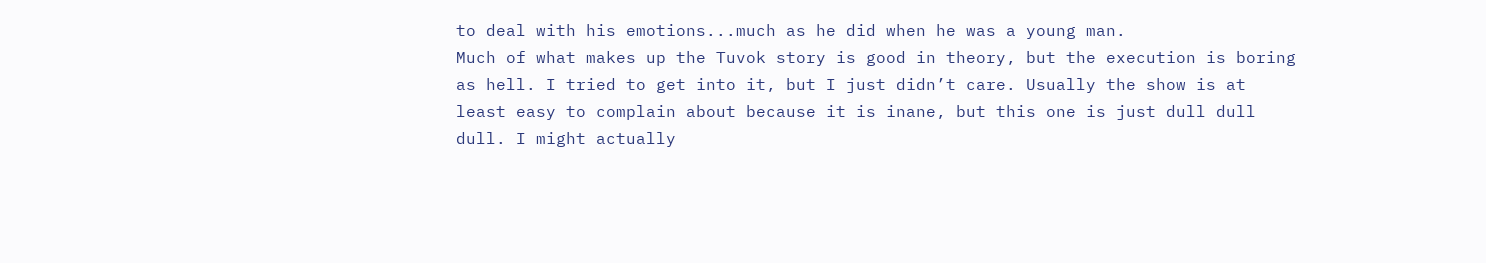to deal with his emotions...much as he did when he was a young man.
Much of what makes up the Tuvok story is good in theory, but the execution is boring as hell. I tried to get into it, but I just didn’t care. Usually the show is at least easy to complain about because it is inane, but this one is just dull dull dull. I might actually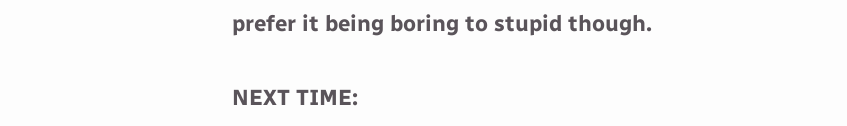prefer it being boring to stupid though.

NEXT TIME: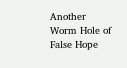Another Worm Hole of False Hope